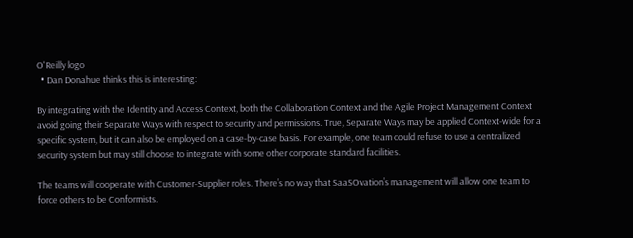O'Reilly logo
  • Dan Donahue thinks this is interesting:

By integrating with the Identity and Access Context, both the Collaboration Context and the Agile Project Management Context avoid going their Separate Ways with respect to security and permissions. True, Separate Ways may be applied Context-wide for a specific system, but it can also be employed on a case-by-case basis. For example, one team could refuse to use a centralized security system but may still choose to integrate with some other corporate standard facilities.

The teams will cooperate with Customer-Supplier roles. There’s no way that SaaSOvation’s management will allow one team to force others to be Conformists.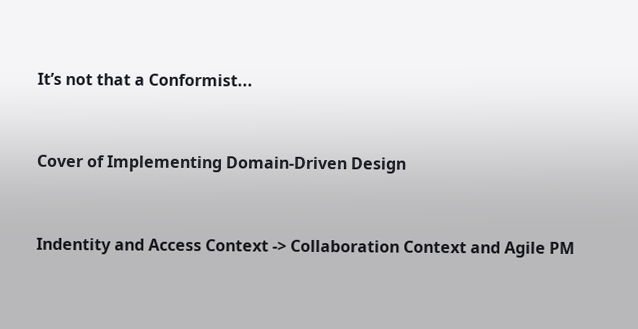It’s not that a Conformist...


Cover of Implementing Domain-Driven Design


Indentity and Access Context -> Collaboration Context and Agile PM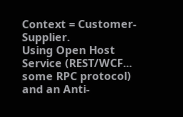Context = Customer-Supplier.
Using Open Host Service (REST/WCF... some RPC protocol) and an Anti-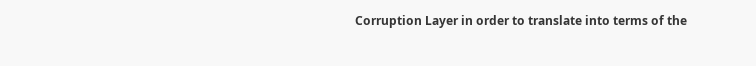Corruption Layer in order to translate into terms of the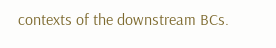contexts of the downstream BCs.